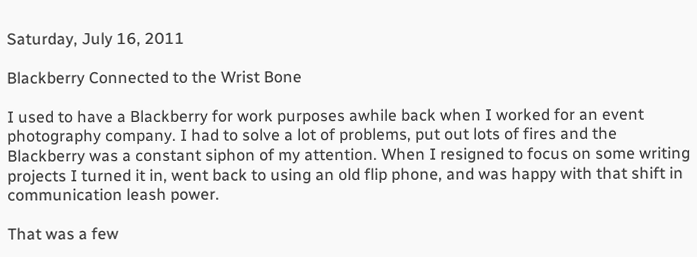Saturday, July 16, 2011

Blackberry Connected to the Wrist Bone

I used to have a Blackberry for work purposes awhile back when I worked for an event photography company. I had to solve a lot of problems, put out lots of fires and the Blackberry was a constant siphon of my attention. When I resigned to focus on some writing projects I turned it in, went back to using an old flip phone, and was happy with that shift in communication leash power.

That was a few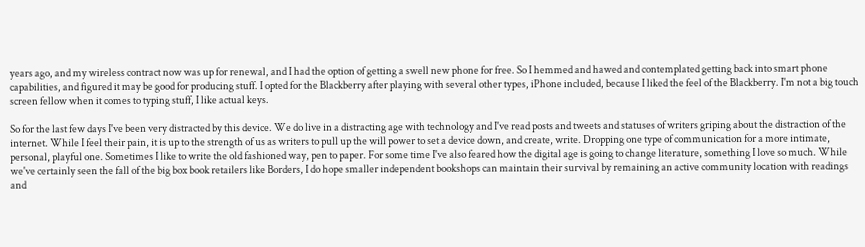years ago, and my wireless contract now was up for renewal, and I had the option of getting a swell new phone for free. So I hemmed and hawed and contemplated getting back into smart phone capabilities, and figured it may be good for producing stuff. I opted for the Blackberry after playing with several other types, iPhone included, because I liked the feel of the Blackberry. I'm not a big touch screen fellow when it comes to typing stuff, I like actual keys.

So for the last few days I've been very distracted by this device. We do live in a distracting age with technology and I've read posts and tweets and statuses of writers griping about the distraction of the internet. While I feel their pain, it is up to the strength of us as writers to pull up the will power to set a device down, and create, write. Dropping one type of communication for a more intimate, personal, playful one. Sometimes I like to write the old fashioned way, pen to paper. For some time I've also feared how the digital age is going to change literature, something I love so much. While we've certainly seen the fall of the big box book retailers like Borders, I do hope smaller independent bookshops can maintain their survival by remaining an active community location with readings and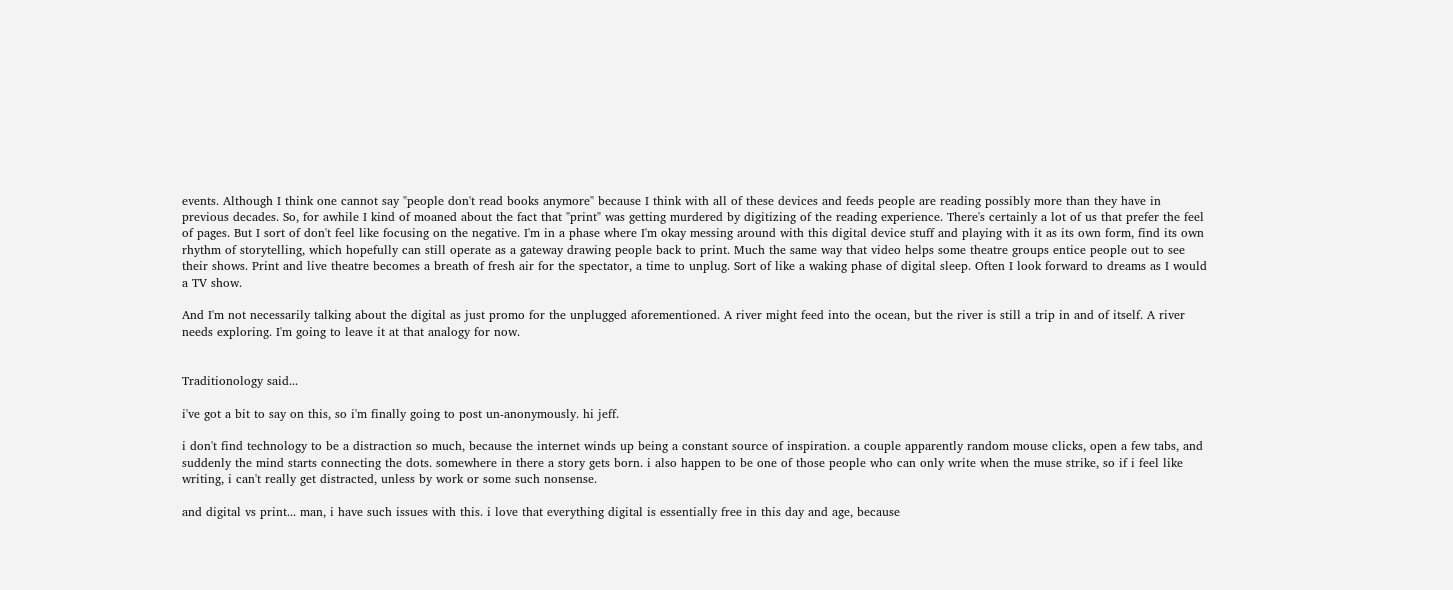events. Although I think one cannot say "people don't read books anymore" because I think with all of these devices and feeds people are reading possibly more than they have in previous decades. So, for awhile I kind of moaned about the fact that "print" was getting murdered by digitizing of the reading experience. There's certainly a lot of us that prefer the feel of pages. But I sort of don't feel like focusing on the negative. I'm in a phase where I'm okay messing around with this digital device stuff and playing with it as its own form, find its own rhythm of storytelling, which hopefully can still operate as a gateway drawing people back to print. Much the same way that video helps some theatre groups entice people out to see their shows. Print and live theatre becomes a breath of fresh air for the spectator, a time to unplug. Sort of like a waking phase of digital sleep. Often I look forward to dreams as I would a TV show.

And I'm not necessarily talking about the digital as just promo for the unplugged aforementioned. A river might feed into the ocean, but the river is still a trip in and of itself. A river needs exploring. I'm going to leave it at that analogy for now.


Traditionology said...

i've got a bit to say on this, so i'm finally going to post un-anonymously. hi jeff.

i don't find technology to be a distraction so much, because the internet winds up being a constant source of inspiration. a couple apparently random mouse clicks, open a few tabs, and suddenly the mind starts connecting the dots. somewhere in there a story gets born. i also happen to be one of those people who can only write when the muse strike, so if i feel like writing, i can't really get distracted, unless by work or some such nonsense.

and digital vs print... man, i have such issues with this. i love that everything digital is essentially free in this day and age, because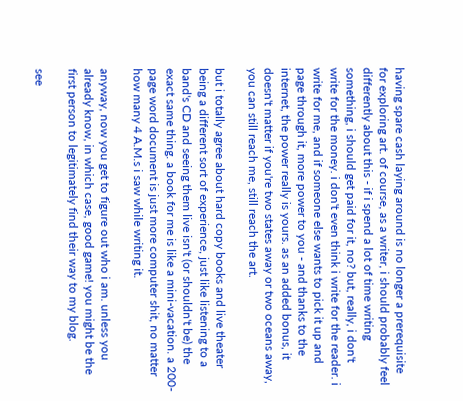having spare cash laying around is no longer a prerequisite for exploring art. of course, as a writer, i should probably feel differently about this - if i spend a lot of time writing something, i should get paid for it, no? but, really, i don't write for the money. i don't even think i write for the reader. i write for me, and if someone else wants to pick it up and page through it, more power to you - and thanks to the internet, the power really is yours. as an added bonus, it doesn't matter if you're two states away or two oceans away, you can still reach me, still reach the art.

but i totally agree about hard copy books and live theater being a different sort of experience, just like listening to a band's CD and seeing them live isn't (or shouldn't be) the exact same thing. a book for me is like a mini-vacation. a 200-page word document is just more computer shit, no matter how many 4 A.M.s i saw while writing it.

anyway, now you get to figure out who i am. unless you already know, in which case, good game! you might be the first person to legitimately find their way to my blog.

see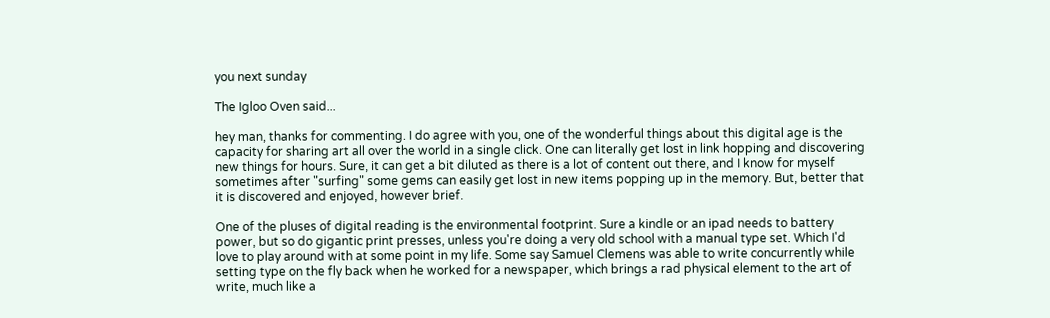you next sunday

The Igloo Oven said...

hey man, thanks for commenting. I do agree with you, one of the wonderful things about this digital age is the capacity for sharing art all over the world in a single click. One can literally get lost in link hopping and discovering new things for hours. Sure, it can get a bit diluted as there is a lot of content out there, and I know for myself sometimes after "surfing" some gems can easily get lost in new items popping up in the memory. But, better that it is discovered and enjoyed, however brief.

One of the pluses of digital reading is the environmental footprint. Sure a kindle or an ipad needs to battery power, but so do gigantic print presses, unless you're doing a very old school with a manual type set. Which I'd love to play around with at some point in my life. Some say Samuel Clemens was able to write concurrently while setting type on the fly back when he worked for a newspaper, which brings a rad physical element to the art of write, much like a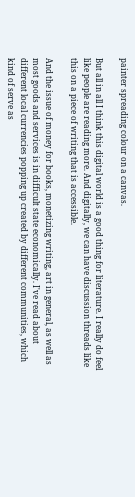painter spreading colour on a canvas.

But all in all I think this digital world is a good thing for literature. I really do feel like people are reading more. And digitally, we can have discussion threads like this on a piece of writing that is accessible.

And the issue of money for books, monetizing writing, art in general, as well as most goods and services is in difficult state economically. I've read about different local currencies popping up created by different communities, which kind of serve as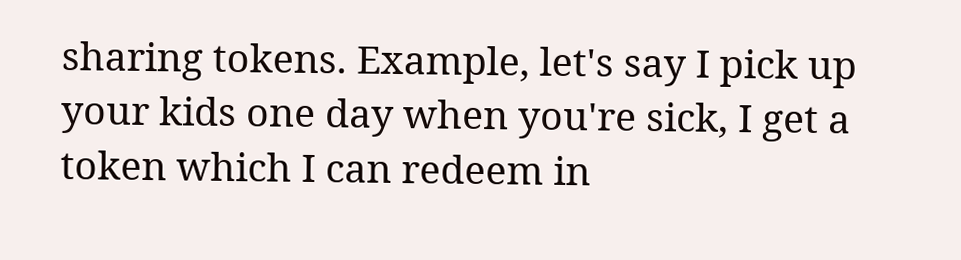sharing tokens. Example, let's say I pick up your kids one day when you're sick, I get a token which I can redeem in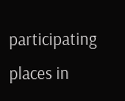participating places in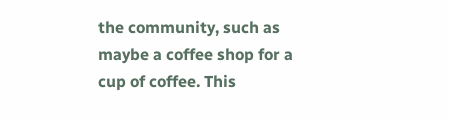the community, such as maybe a coffee shop for a cup of coffee. This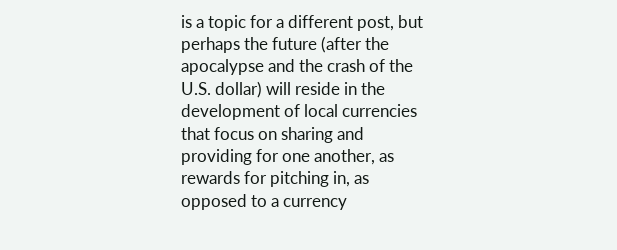is a topic for a different post, but perhaps the future (after the apocalypse and the crash of the U.S. dollar) will reside in the development of local currencies that focus on sharing and providing for one another, as rewards for pitching in, as opposed to a currency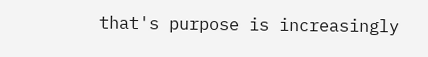that's purpose is increasingly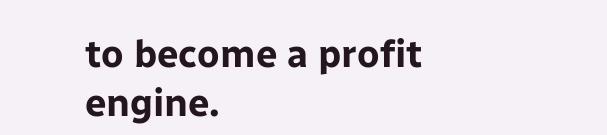to become a profit engine.